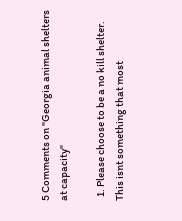5 Comments on "Georgia animal shelters at capacity"

  1. Please choose to be a no kill shelter. This isnt something that most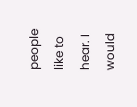people like to hear. I would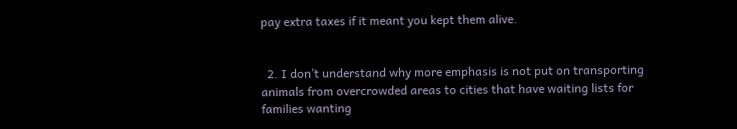pay extra taxes if it meant you kept them alive.


  2. I don’t understand why more emphasis is not put on transporting animals from overcrowded areas to cities that have waiting lists for families wanting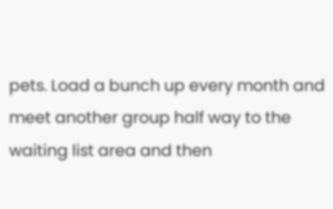pets. Load a bunch up every month and meet another group half way to the waiting list area and then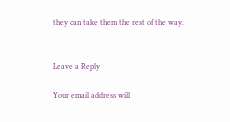they can take them the rest of the way.


Leave a Reply

Your email address will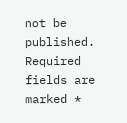not be published. Required fields are marked *